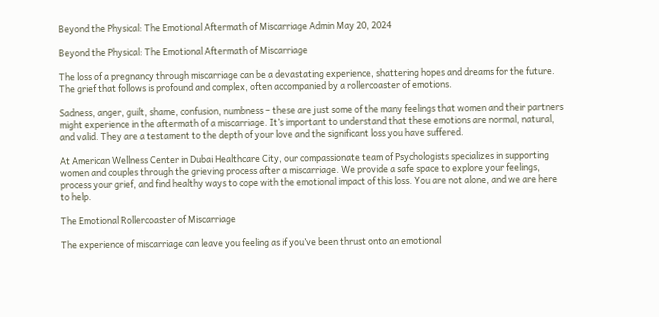Beyond the Physical: The Emotional Aftermath of Miscarriage Admin May 20, 2024

Beyond the Physical: The Emotional Aftermath of Miscarriage

The loss of a pregnancy through miscarriage can be a devastating experience, shattering hopes and dreams for the future. The grief that follows is profound and complex, often accompanied by a rollercoaster of emotions.

Sadness, anger, guilt, shame, confusion, numbness – these are just some of the many feelings that women and their partners might experience in the aftermath of a miscarriage. It’s important to understand that these emotions are normal, natural, and valid. They are a testament to the depth of your love and the significant loss you have suffered.

At American Wellness Center in Dubai Healthcare City, our compassionate team of Psychologists specializes in supporting women and couples through the grieving process after a miscarriage. We provide a safe space to explore your feelings, process your grief, and find healthy ways to cope with the emotional impact of this loss. You are not alone, and we are here to help.

The Emotional Rollercoaster of Miscarriage

The experience of miscarriage can leave you feeling as if you’ve been thrust onto an emotional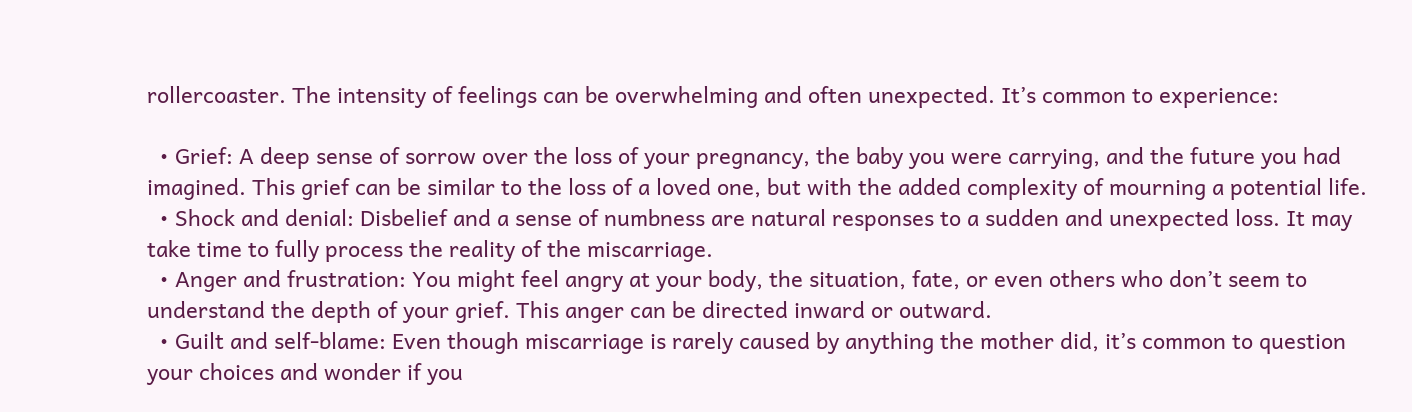rollercoaster. The intensity of feelings can be overwhelming and often unexpected. It’s common to experience:

  • Grief: A deep sense of sorrow over the loss of your pregnancy, the baby you were carrying, and the future you had imagined. This grief can be similar to the loss of a loved one, but with the added complexity of mourning a potential life.
  • Shock and denial: Disbelief and a sense of numbness are natural responses to a sudden and unexpected loss. It may take time to fully process the reality of the miscarriage.
  • Anger and frustration: You might feel angry at your body, the situation, fate, or even others who don’t seem to understand the depth of your grief. This anger can be directed inward or outward.
  • Guilt and self-blame: Even though miscarriage is rarely caused by anything the mother did, it’s common to question your choices and wonder if you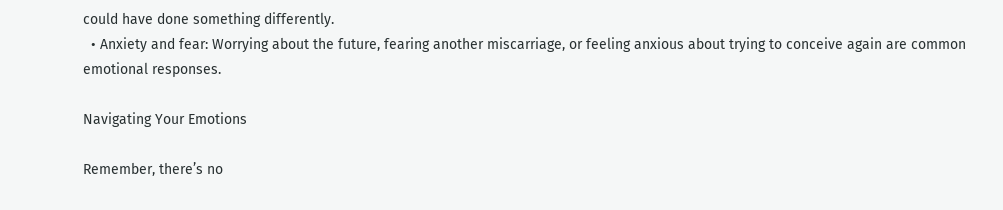could have done something differently.
  • Anxiety and fear: Worrying about the future, fearing another miscarriage, or feeling anxious about trying to conceive again are common emotional responses.

Navigating Your Emotions

Remember, there’s no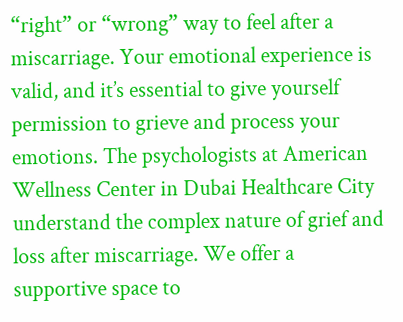“right” or “wrong” way to feel after a miscarriage. Your emotional experience is valid, and it’s essential to give yourself permission to grieve and process your emotions. The psychologists at American Wellness Center in Dubai Healthcare City understand the complex nature of grief and loss after miscarriage. We offer a supportive space to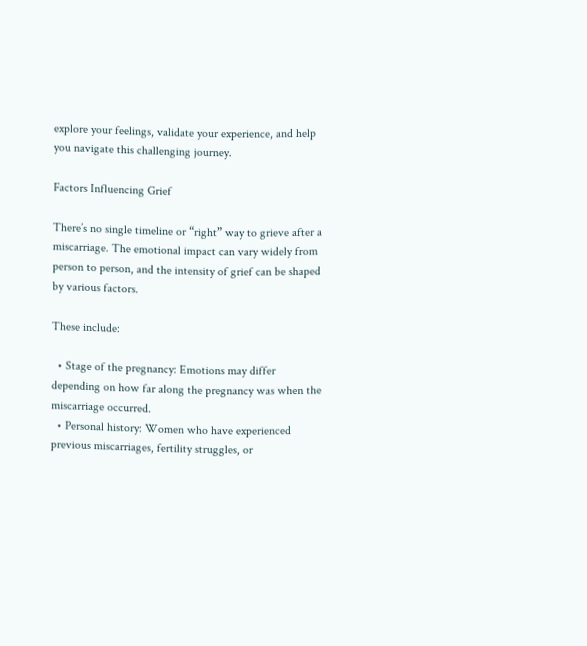explore your feelings, validate your experience, and help you navigate this challenging journey.

Factors Influencing Grief

There’s no single timeline or “right” way to grieve after a miscarriage. The emotional impact can vary widely from person to person, and the intensity of grief can be shaped by various factors.

These include:

  • Stage of the pregnancy: Emotions may differ depending on how far along the pregnancy was when the miscarriage occurred.
  • Personal history: Women who have experienced previous miscarriages, fertility struggles, or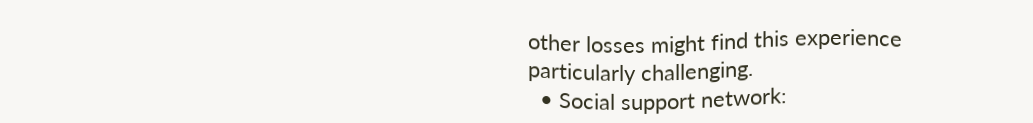other losses might find this experience particularly challenging.
  • Social support network: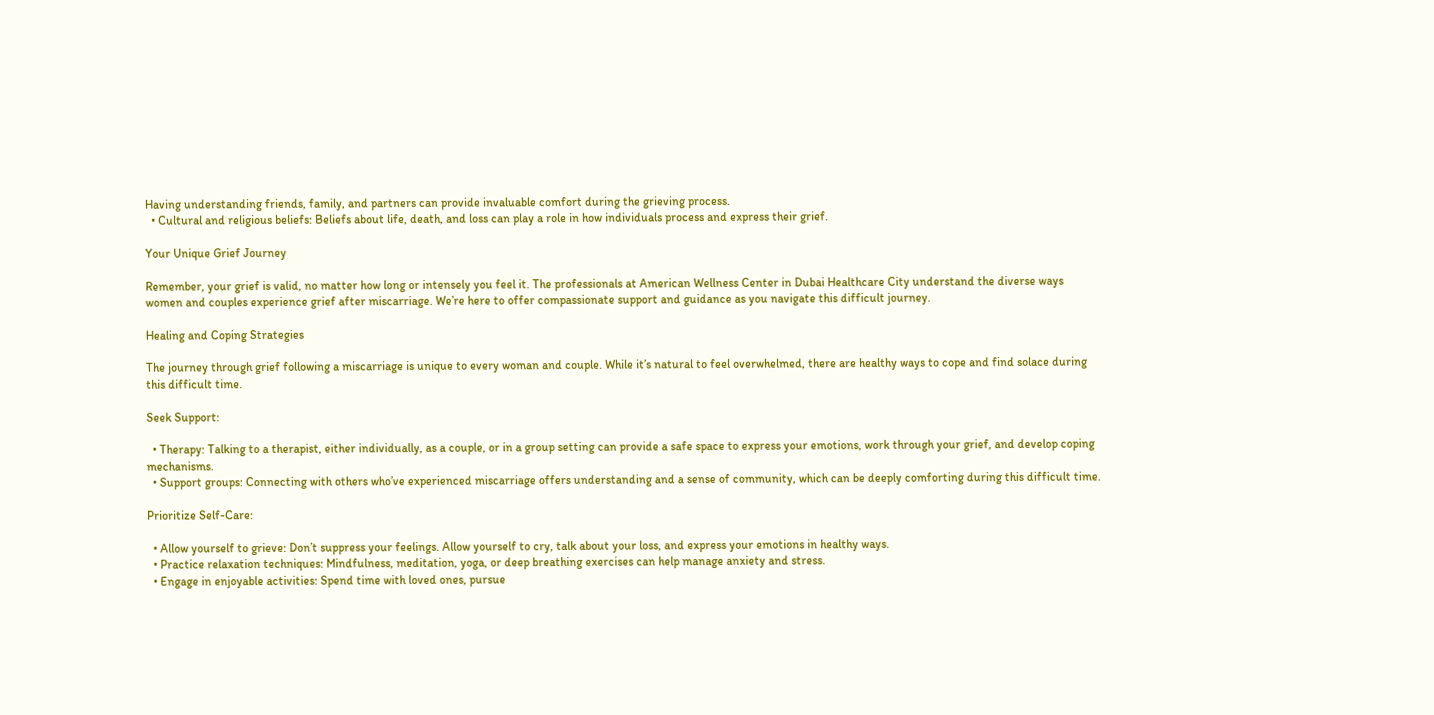Having understanding friends, family, and partners can provide invaluable comfort during the grieving process.
  • Cultural and religious beliefs: Beliefs about life, death, and loss can play a role in how individuals process and express their grief.

Your Unique Grief Journey

Remember, your grief is valid, no matter how long or intensely you feel it. The professionals at American Wellness Center in Dubai Healthcare City understand the diverse ways women and couples experience grief after miscarriage. We’re here to offer compassionate support and guidance as you navigate this difficult journey.

Healing and Coping Strategies

The journey through grief following a miscarriage is unique to every woman and couple. While it’s natural to feel overwhelmed, there are healthy ways to cope and find solace during this difficult time.

Seek Support:

  • Therapy: Talking to a therapist, either individually, as a couple, or in a group setting can provide a safe space to express your emotions, work through your grief, and develop coping mechanisms.
  • Support groups: Connecting with others who’ve experienced miscarriage offers understanding and a sense of community, which can be deeply comforting during this difficult time.

Prioritize Self-Care:

  • Allow yourself to grieve: Don’t suppress your feelings. Allow yourself to cry, talk about your loss, and express your emotions in healthy ways.
  • Practice relaxation techniques: Mindfulness, meditation, yoga, or deep breathing exercises can help manage anxiety and stress.
  • Engage in enjoyable activities: Spend time with loved ones, pursue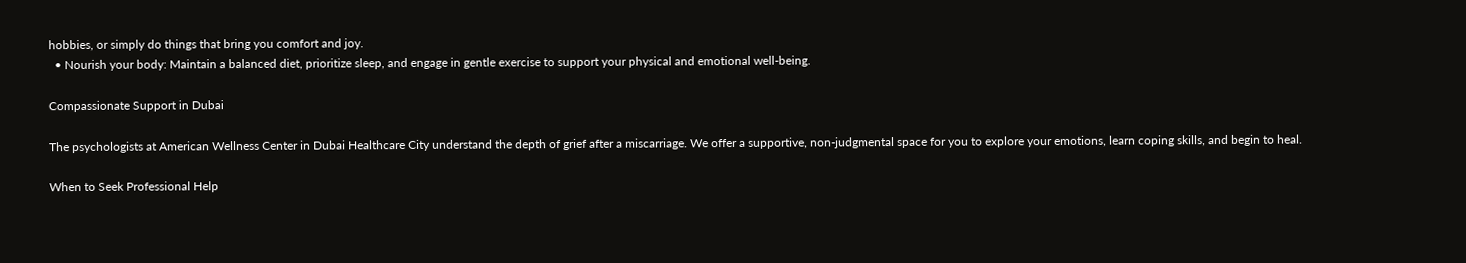hobbies, or simply do things that bring you comfort and joy.
  • Nourish your body: Maintain a balanced diet, prioritize sleep, and engage in gentle exercise to support your physical and emotional well-being.

Compassionate Support in Dubai

The psychologists at American Wellness Center in Dubai Healthcare City understand the depth of grief after a miscarriage. We offer a supportive, non-judgmental space for you to explore your emotions, learn coping skills, and begin to heal.

When to Seek Professional Help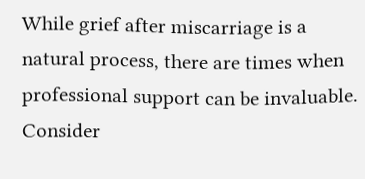While grief after miscarriage is a natural process, there are times when professional support can be invaluable. Consider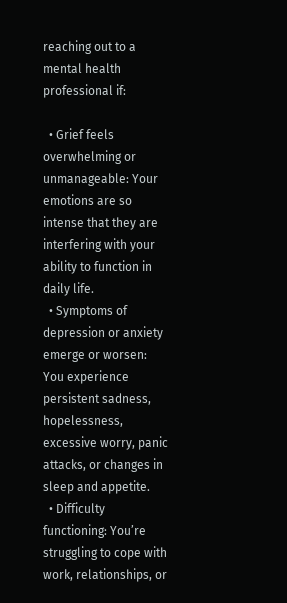reaching out to a mental health professional if:

  • Grief feels overwhelming or unmanageable: Your emotions are so intense that they are interfering with your ability to function in daily life.
  • Symptoms of depression or anxiety emerge or worsen: You experience persistent sadness, hopelessness, excessive worry, panic attacks, or changes in sleep and appetite.
  • Difficulty functioning: You’re struggling to cope with work, relationships, or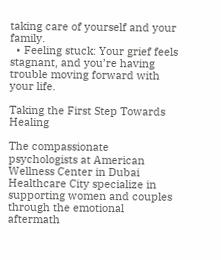taking care of yourself and your family.
  • Feeling stuck: Your grief feels stagnant, and you’re having trouble moving forward with your life.

Taking the First Step Towards Healing

The compassionate psychologists at American Wellness Center in Dubai Healthcare City specialize in supporting women and couples through the emotional aftermath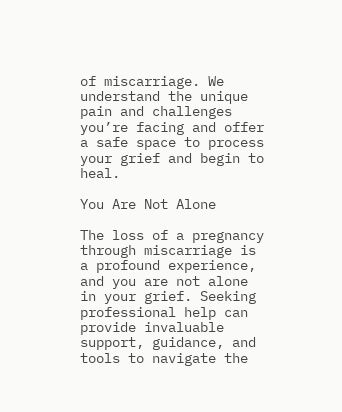of miscarriage. We understand the unique pain and challenges you’re facing and offer a safe space to process your grief and begin to heal.

You Are Not Alone

The loss of a pregnancy through miscarriage is a profound experience, and you are not alone in your grief. Seeking professional help can provide invaluable support, guidance, and tools to navigate the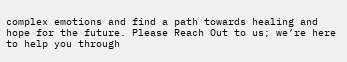complex emotions and find a path towards healing and hope for the future. Please Reach Out to us; we’re here to help you through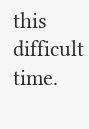this difficult time.